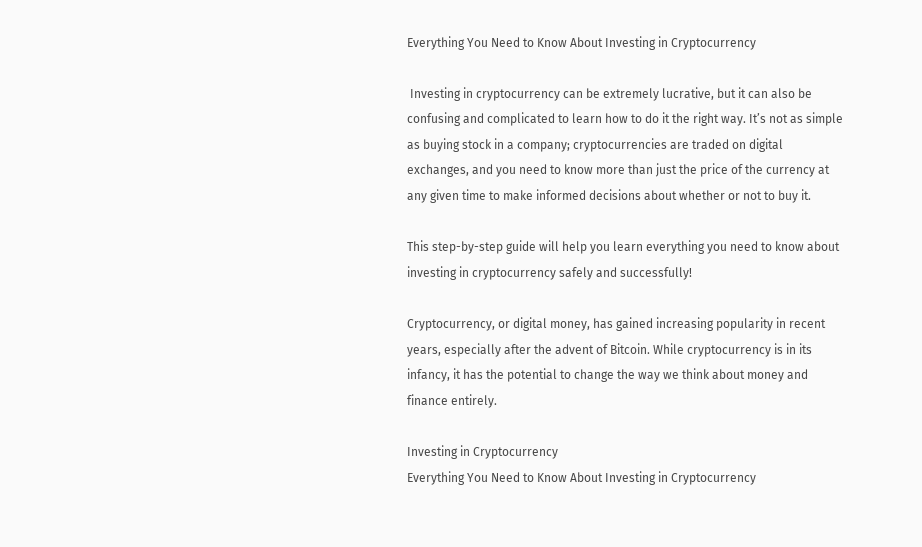Everything You Need to Know About Investing in Cryptocurrency

 Investing in cryptocurrency can be extremely lucrative, but it can also be confusing and complicated to learn how to do it the right way. It’s not as simple as buying stock in a company; cryptocurrencies are traded on digital exchanges, and you need to know more than just the price of the currency at any given time to make informed decisions about whether or not to buy it.

This step-by-step guide will help you learn everything you need to know about investing in cryptocurrency safely and successfully!

Cryptocurrency, or digital money, has gained increasing popularity in recent years, especially after the advent of Bitcoin. While cryptocurrency is in its infancy, it has the potential to change the way we think about money and finance entirely.

Investing in Cryptocurrency
Everything You Need to Know About Investing in Cryptocurrency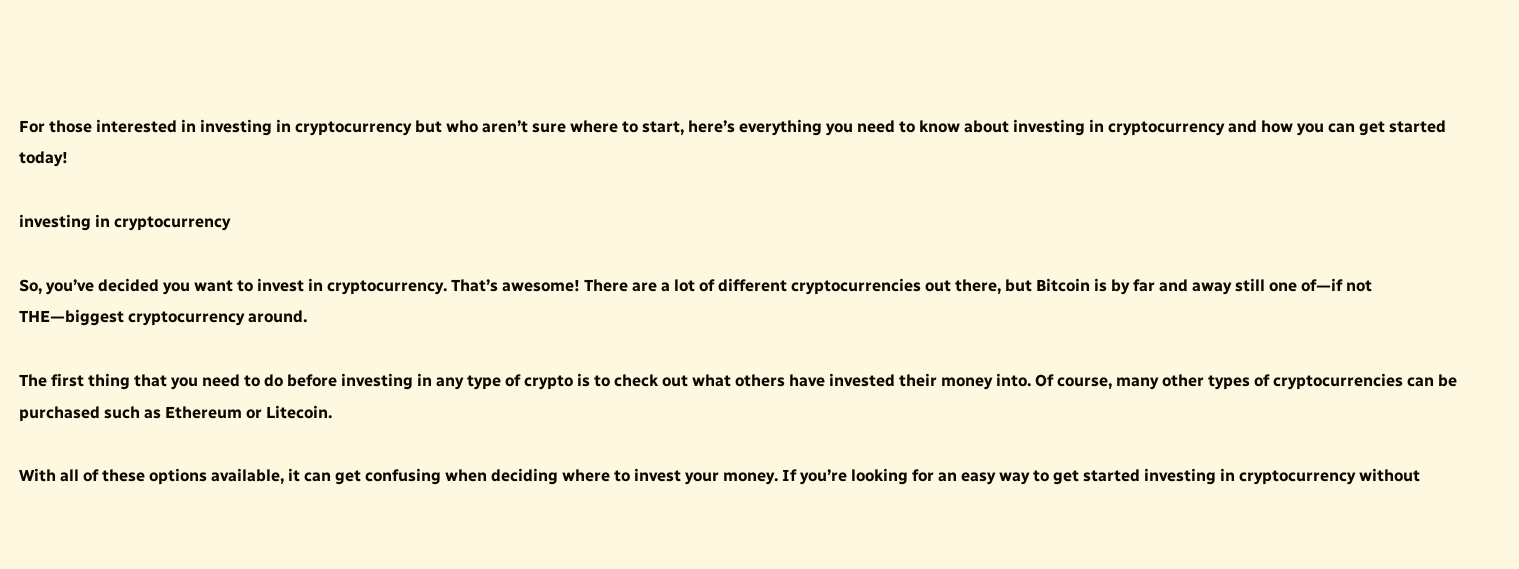For those interested in investing in cryptocurrency but who aren’t sure where to start, here’s everything you need to know about investing in cryptocurrency and how you can get started today!

investing in cryptocurrency

So, you’ve decided you want to invest in cryptocurrency. That’s awesome! There are a lot of different cryptocurrencies out there, but Bitcoin is by far and away still one of—if not THE—biggest cryptocurrency around.

The first thing that you need to do before investing in any type of crypto is to check out what others have invested their money into. Of course, many other types of cryptocurrencies can be purchased such as Ethereum or Litecoin.

With all of these options available, it can get confusing when deciding where to invest your money. If you’re looking for an easy way to get started investing in cryptocurrency without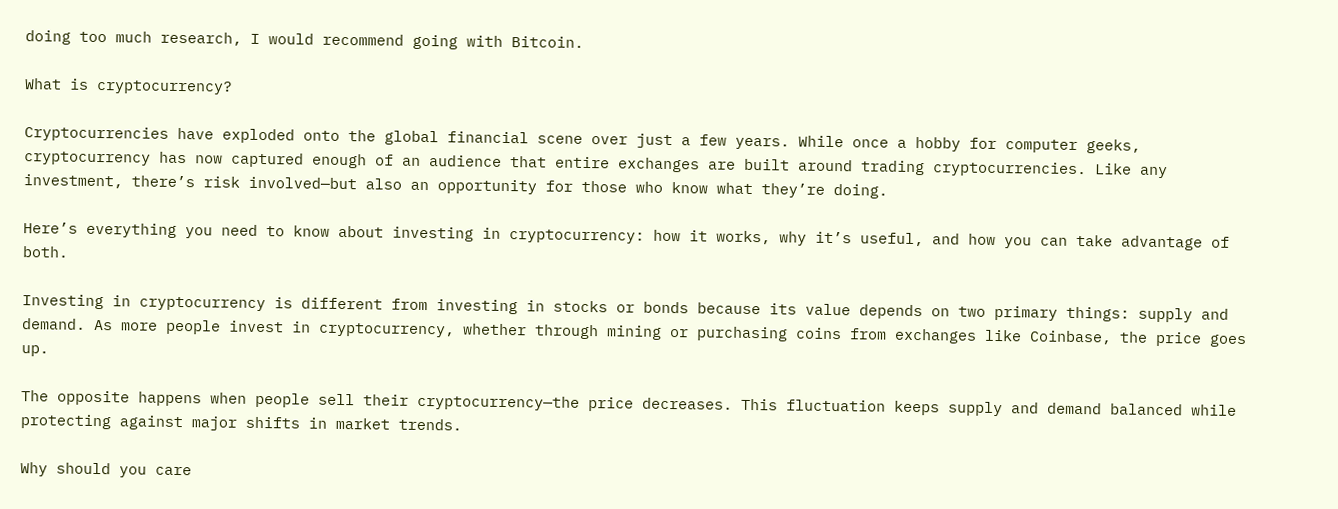doing too much research, I would recommend going with Bitcoin.

What is cryptocurrency?

Cryptocurrencies have exploded onto the global financial scene over just a few years. While once a hobby for computer geeks, cryptocurrency has now captured enough of an audience that entire exchanges are built around trading cryptocurrencies. Like any investment, there’s risk involved—but also an opportunity for those who know what they’re doing.

Here’s everything you need to know about investing in cryptocurrency: how it works, why it’s useful, and how you can take advantage of both.

Investing in cryptocurrency is different from investing in stocks or bonds because its value depends on two primary things: supply and demand. As more people invest in cryptocurrency, whether through mining or purchasing coins from exchanges like Coinbase, the price goes up.

The opposite happens when people sell their cryptocurrency—the price decreases. This fluctuation keeps supply and demand balanced while protecting against major shifts in market trends.

Why should you care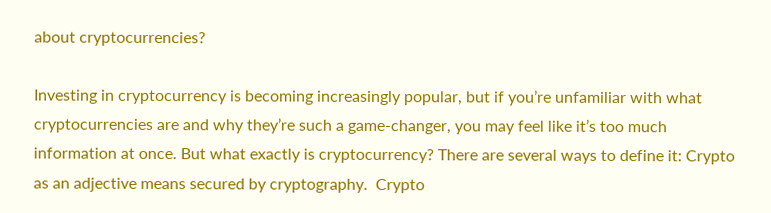about cryptocurrencies?

Investing in cryptocurrency is becoming increasingly popular, but if you’re unfamiliar with what cryptocurrencies are and why they’re such a game-changer, you may feel like it’s too much information at once. But what exactly is cryptocurrency? There are several ways to define it: Crypto as an adjective means secured by cryptography.  Crypto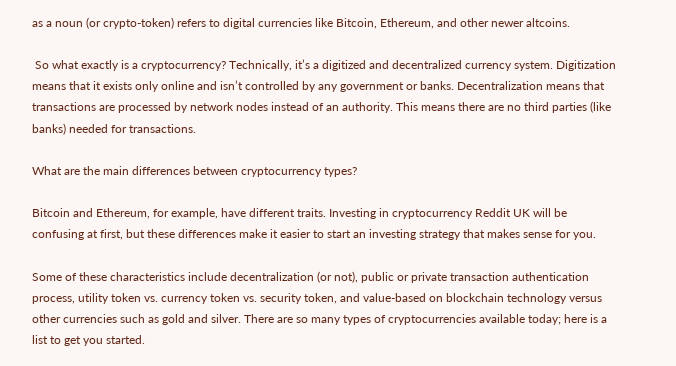as a noun (or crypto-token) refers to digital currencies like Bitcoin, Ethereum, and other newer altcoins.

 So what exactly is a cryptocurrency? Technically, it’s a digitized and decentralized currency system. Digitization means that it exists only online and isn’t controlled by any government or banks. Decentralization means that transactions are processed by network nodes instead of an authority. This means there are no third parties (like banks) needed for transactions.

What are the main differences between cryptocurrency types?

Bitcoin and Ethereum, for example, have different traits. Investing in cryptocurrency Reddit UK will be confusing at first, but these differences make it easier to start an investing strategy that makes sense for you.

Some of these characteristics include decentralization (or not), public or private transaction authentication process, utility token vs. currency token vs. security token, and value-based on blockchain technology versus other currencies such as gold and silver. There are so many types of cryptocurrencies available today; here is a list to get you started.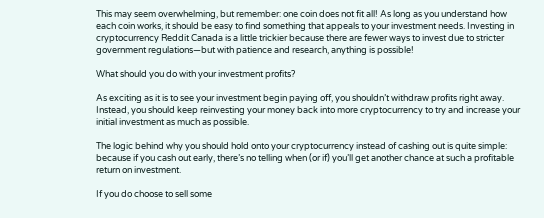This may seem overwhelming, but remember: one coin does not fit all! As long as you understand how each coin works, it should be easy to find something that appeals to your investment needs. Investing in cryptocurrency Reddit Canada is a little trickier because there are fewer ways to invest due to stricter government regulations—but with patience and research, anything is possible!

What should you do with your investment profits?

As exciting as it is to see your investment begin paying off, you shouldn’t withdraw profits right away. Instead, you should keep reinvesting your money back into more cryptocurrency to try and increase your initial investment as much as possible.

The logic behind why you should hold onto your cryptocurrency instead of cashing out is quite simple: because if you cash out early, there’s no telling when (or if) you’ll get another chance at such a profitable return on investment.

If you do choose to sell some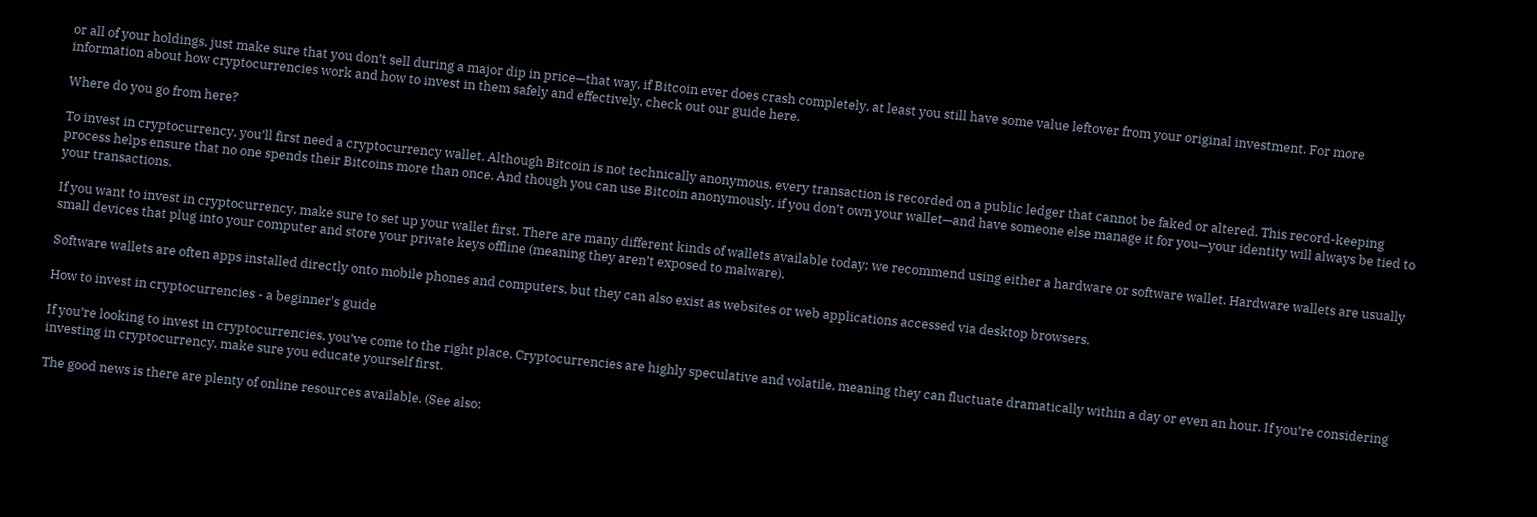or all of your holdings, just make sure that you don’t sell during a major dip in price—that way, if Bitcoin ever does crash completely, at least you still have some value leftover from your original investment. For more information about how cryptocurrencies work and how to invest in them safely and effectively, check out our guide here.

Where do you go from here?

To invest in cryptocurrency, you’ll first need a cryptocurrency wallet. Although Bitcoin is not technically anonymous, every transaction is recorded on a public ledger that cannot be faked or altered. This record-keeping process helps ensure that no one spends their Bitcoins more than once. And though you can use Bitcoin anonymously, if you don’t own your wallet—and have someone else manage it for you—your identity will always be tied to your transactions.

If you want to invest in cryptocurrency, make sure to set up your wallet first. There are many different kinds of wallets available today; we recommend using either a hardware or software wallet. Hardware wallets are usually small devices that plug into your computer and store your private keys offline (meaning they aren’t exposed to malware).

Software wallets are often apps installed directly onto mobile phones and computers, but they can also exist as websites or web applications accessed via desktop browsers.

How to invest in cryptocurrencies - a beginner's guide

If you’re looking to invest in cryptocurrencies, you’ve come to the right place. Cryptocurrencies are highly speculative and volatile, meaning they can fluctuate dramatically within a day or even an hour. If you’re considering investing in cryptocurrency, make sure you educate yourself first.

The good news is there are plenty of online resources available. (See also: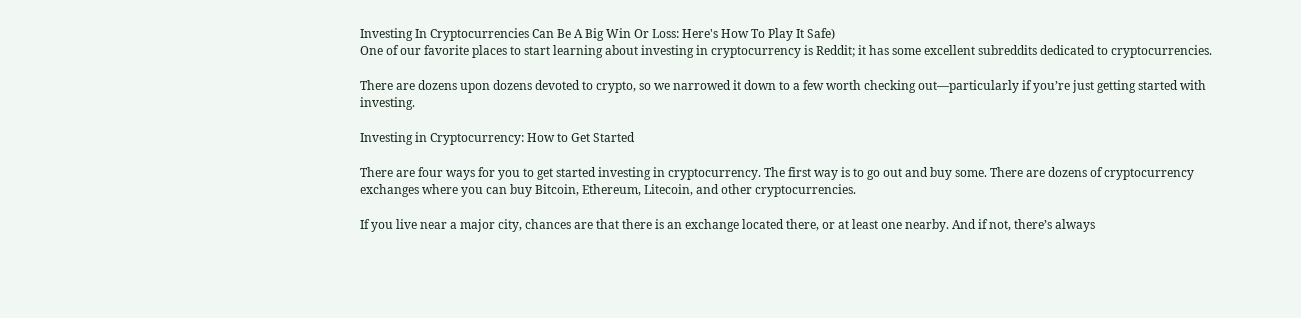Investing In Cryptocurrencies Can Be A Big Win Or Loss: Here's How To Play It Safe)
One of our favorite places to start learning about investing in cryptocurrency is Reddit; it has some excellent subreddits dedicated to cryptocurrencies.

There are dozens upon dozens devoted to crypto, so we narrowed it down to a few worth checking out—particularly if you’re just getting started with investing.

Investing in Cryptocurrency: How to Get Started

There are four ways for you to get started investing in cryptocurrency. The first way is to go out and buy some. There are dozens of cryptocurrency exchanges where you can buy Bitcoin, Ethereum, Litecoin, and other cryptocurrencies.

If you live near a major city, chances are that there is an exchange located there, or at least one nearby. And if not, there’s always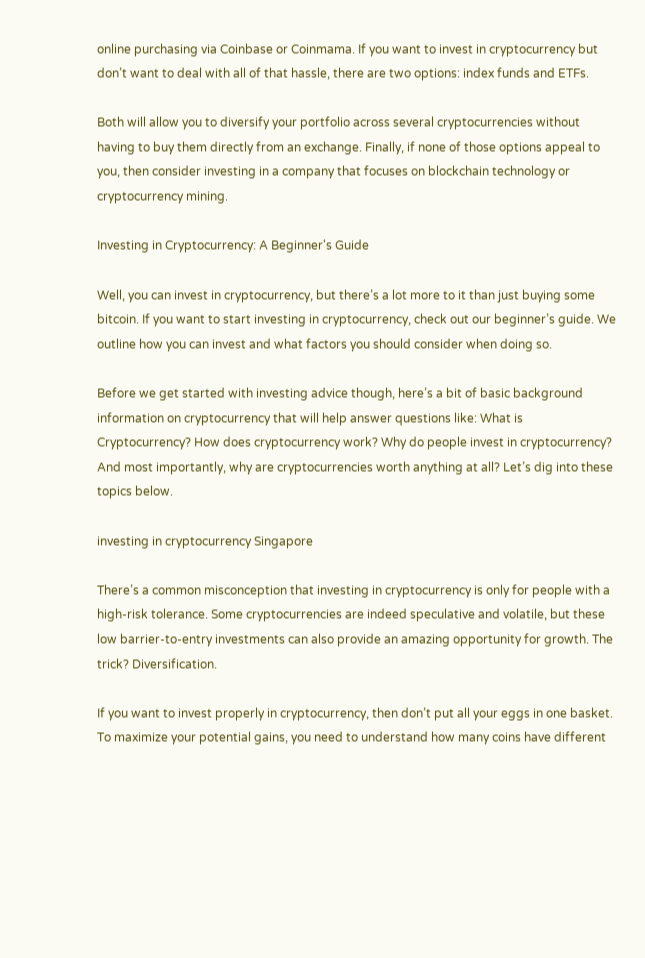online purchasing via Coinbase or Coinmama. If you want to invest in cryptocurrency but don’t want to deal with all of that hassle, there are two options: index funds and ETFs.

Both will allow you to diversify your portfolio across several cryptocurrencies without having to buy them directly from an exchange. Finally, if none of those options appeal to you, then consider investing in a company that focuses on blockchain technology or cryptocurrency mining.

Investing in Cryptocurrency: A Beginner's Guide

Well, you can invest in cryptocurrency, but there’s a lot more to it than just buying some bitcoin. If you want to start investing in cryptocurrency, check out our beginner’s guide. We outline how you can invest and what factors you should consider when doing so.

Before we get started with investing advice though, here’s a bit of basic background information on cryptocurrency that will help answer questions like: What is Cryptocurrency? How does cryptocurrency work? Why do people invest in cryptocurrency? And most importantly, why are cryptocurrencies worth anything at all? Let’s dig into these topics below.

investing in cryptocurrency Singapore

There’s a common misconception that investing in cryptocurrency is only for people with a high-risk tolerance. Some cryptocurrencies are indeed speculative and volatile, but these low barrier-to-entry investments can also provide an amazing opportunity for growth. The trick? Diversification.

If you want to invest properly in cryptocurrency, then don’t put all your eggs in one basket. To maximize your potential gains, you need to understand how many coins have different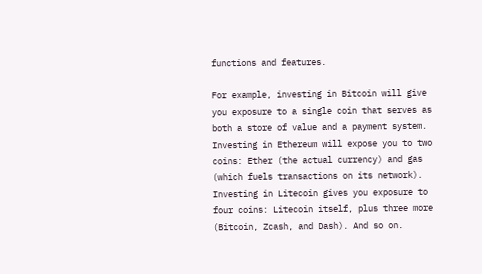functions and features.

For example, investing in Bitcoin will give you exposure to a single coin that serves as both a store of value and a payment system. Investing in Ethereum will expose you to two coins: Ether (the actual currency) and gas (which fuels transactions on its network). Investing in Litecoin gives you exposure to four coins: Litecoin itself, plus three more (Bitcoin, Zcash, and Dash). And so on.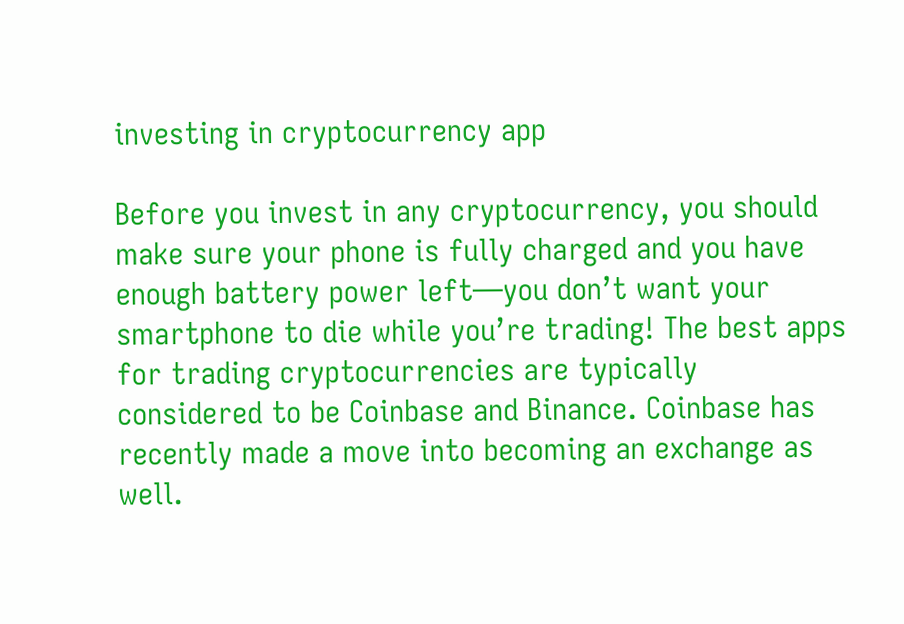investing in cryptocurrency app

Before you invest in any cryptocurrency, you should make sure your phone is fully charged and you have enough battery power left—you don’t want your smartphone to die while you’re trading! The best apps for trading cryptocurrencies are typically considered to be Coinbase and Binance. Coinbase has recently made a move into becoming an exchange as well.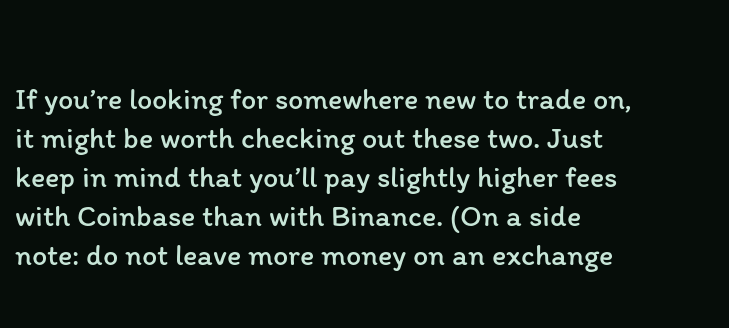If you’re looking for somewhere new to trade on, it might be worth checking out these two. Just keep in mind that you’ll pay slightly higher fees with Coinbase than with Binance. (On a side note: do not leave more money on an exchange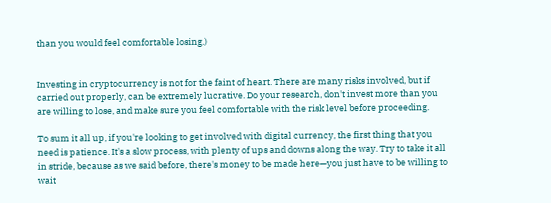than you would feel comfortable losing.)


Investing in cryptocurrency is not for the faint of heart. There are many risks involved, but if carried out properly, can be extremely lucrative. Do your research, don't invest more than you are willing to lose, and make sure you feel comfortable with the risk level before proceeding.

To sum it all up, if you're looking to get involved with digital currency, the first thing that you need is patience. It's a slow process, with plenty of ups and downs along the way. Try to take it all in stride, because as we said before, there's money to be made here—you just have to be willing to wait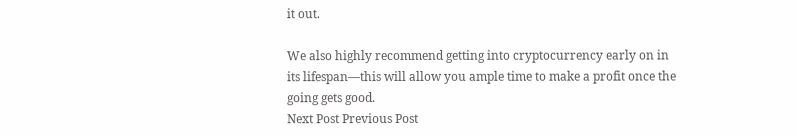it out.

We also highly recommend getting into cryptocurrency early on in its lifespan—this will allow you ample time to make a profit once the going gets good.
Next Post Previous Post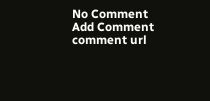No Comment
Add Comment
comment url